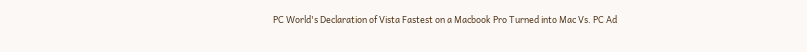PC World's Declaration of Vista Fastest on a Macbook Pro Turned into Mac Vs. PC Ad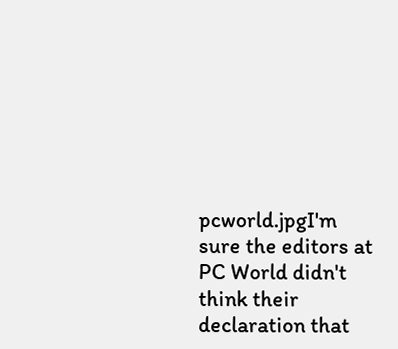pcworld.jpgI'm sure the editors at PC World didn't think their declaration that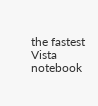the fastest Vista notebook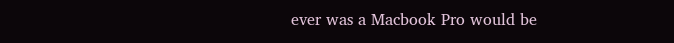ever was a Macbook Pro would be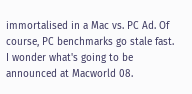immortalised in a Mac vs. PC Ad. Of course, PC benchmarks go stale fast. I wonder what's going to be announced at Macworld 08.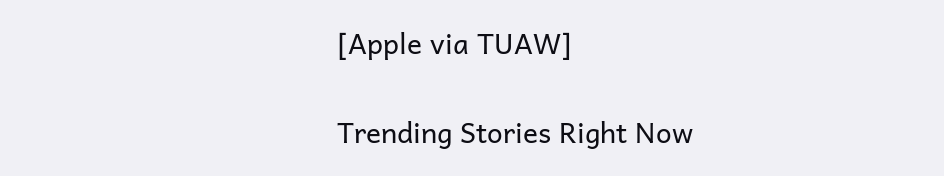[Apple via TUAW]

Trending Stories Right Now